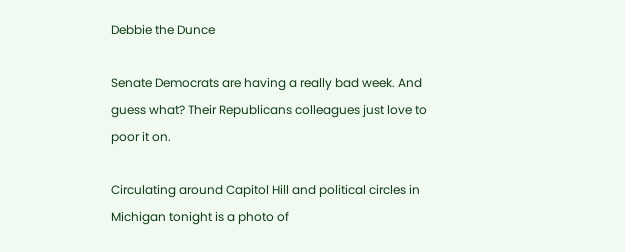Debbie the Dunce

Senate Democrats are having a really bad week. And guess what? Their Republicans colleagues just love to poor it on.

Circulating around Capitol Hill and political circles in Michigan tonight is a photo of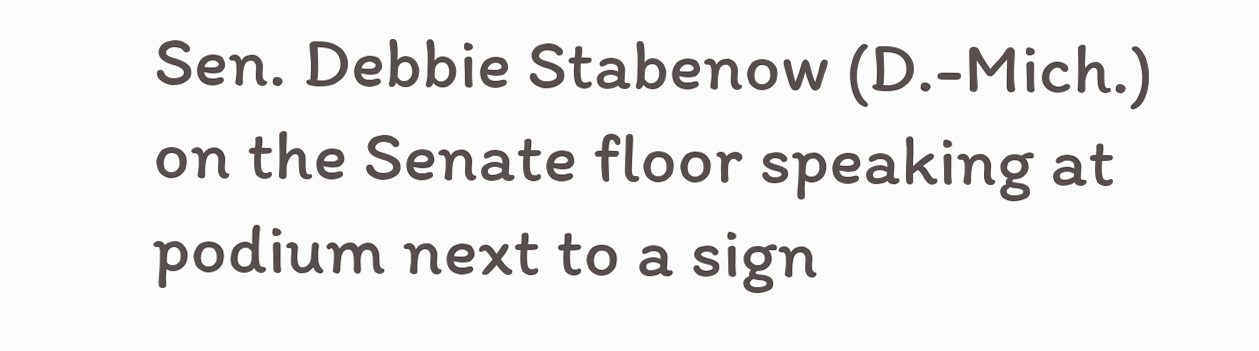Sen. Debbie Stabenow (D.-Mich.) on the Senate floor speaking at podium next to a sign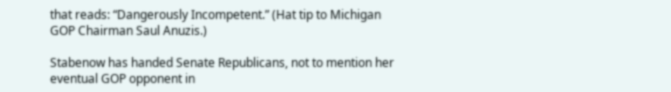that reads: “Dangerously Incompetent.” (Hat tip to Michigan GOP Chairman Saul Anuzis.)

Stabenow has handed Senate Republicans, not to mention her eventual GOP opponent in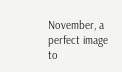November, a perfect image to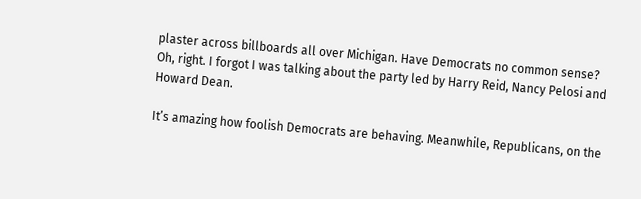plaster across billboards all over Michigan. Have Democrats no common sense? Oh, right. I forgot I was talking about the party led by Harry Reid, Nancy Pelosi and Howard Dean.

It’s amazing how foolish Democrats are behaving. Meanwhile, Republicans, on the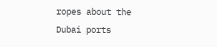ropes about the Dubai ports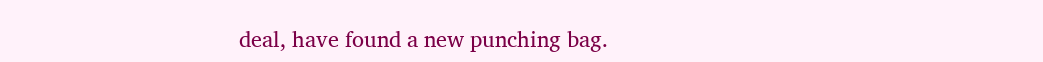deal, have found a new punching bag.